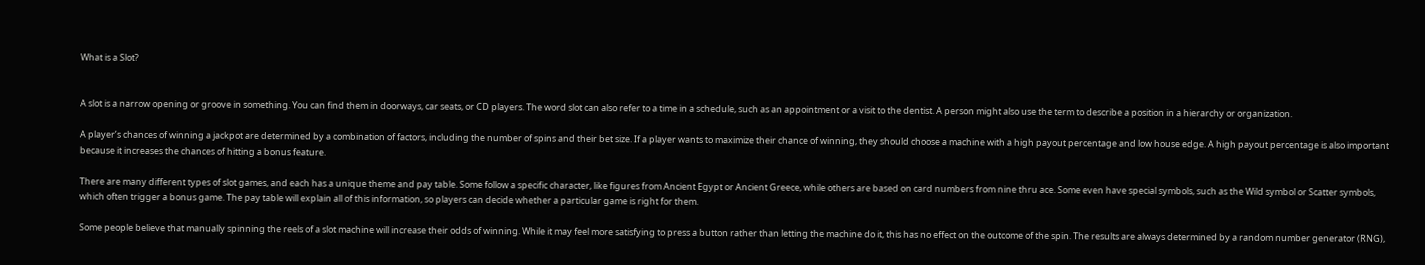What is a Slot?


A slot is a narrow opening or groove in something. You can find them in doorways, car seats, or CD players. The word slot can also refer to a time in a schedule, such as an appointment or a visit to the dentist. A person might also use the term to describe a position in a hierarchy or organization.

A player’s chances of winning a jackpot are determined by a combination of factors, including the number of spins and their bet size. If a player wants to maximize their chance of winning, they should choose a machine with a high payout percentage and low house edge. A high payout percentage is also important because it increases the chances of hitting a bonus feature.

There are many different types of slot games, and each has a unique theme and pay table. Some follow a specific character, like figures from Ancient Egypt or Ancient Greece, while others are based on card numbers from nine thru ace. Some even have special symbols, such as the Wild symbol or Scatter symbols, which often trigger a bonus game. The pay table will explain all of this information, so players can decide whether a particular game is right for them.

Some people believe that manually spinning the reels of a slot machine will increase their odds of winning. While it may feel more satisfying to press a button rather than letting the machine do it, this has no effect on the outcome of the spin. The results are always determined by a random number generator (RNG),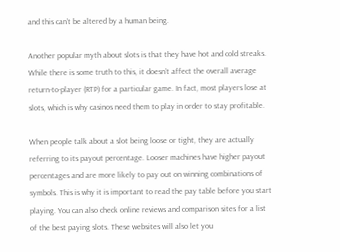and this can’t be altered by a human being.

Another popular myth about slots is that they have hot and cold streaks. While there is some truth to this, it doesn’t affect the overall average return-to-player (RTP) for a particular game. In fact, most players lose at slots, which is why casinos need them to play in order to stay profitable.

When people talk about a slot being loose or tight, they are actually referring to its payout percentage. Looser machines have higher payout percentages and are more likely to pay out on winning combinations of symbols. This is why it is important to read the pay table before you start playing. You can also check online reviews and comparison sites for a list of the best paying slots. These websites will also let you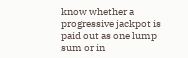know whether a progressive jackpot is paid out as one lump sum or in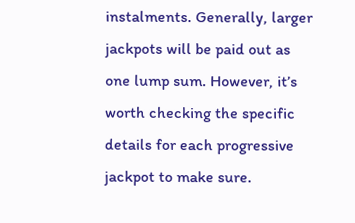instalments. Generally, larger jackpots will be paid out as one lump sum. However, it’s worth checking the specific details for each progressive jackpot to make sure.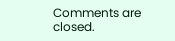Comments are closed.